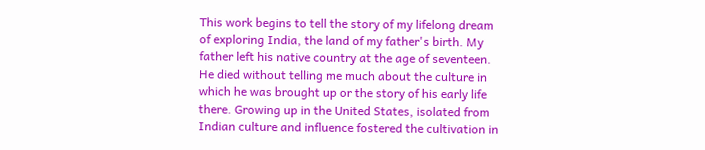This work begins to tell the story of my lifelong dream of exploring India, the land of my father's birth. My father left his native country at the age of seventeen. He died without telling me much about the culture in which he was brought up or the story of his early life there. Growing up in the United States, isolated from Indian culture and influence fostered the cultivation in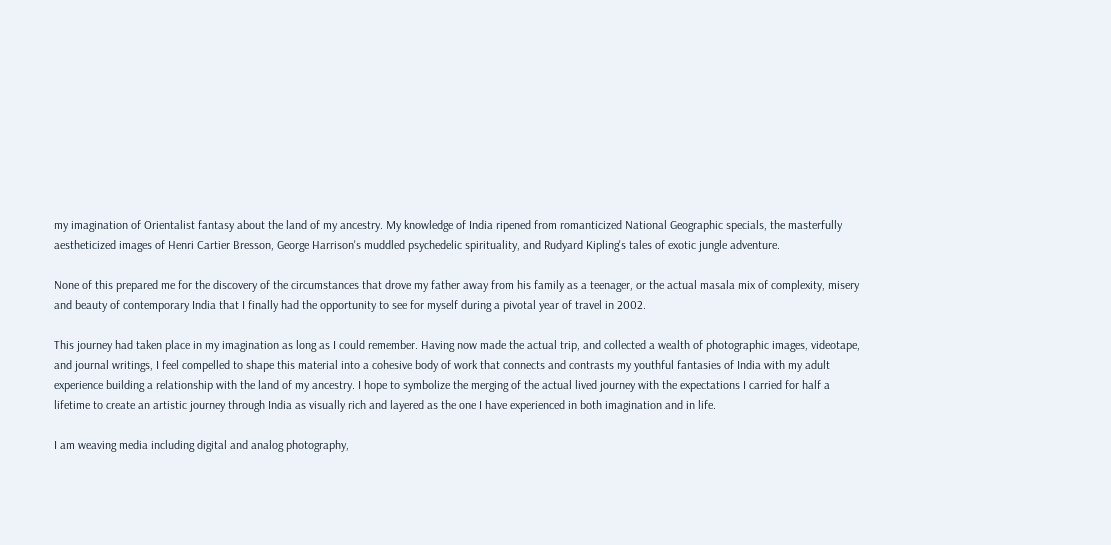my imagination of Orientalist fantasy about the land of my ancestry. My knowledge of India ripened from romanticized National Geographic specials, the masterfully aestheticized images of Henri Cartier Bresson, George Harrison's muddled psychedelic spirituality, and Rudyard Kipling's tales of exotic jungle adventure.

None of this prepared me for the discovery of the circumstances that drove my father away from his family as a teenager, or the actual masala mix of complexity, misery and beauty of contemporary India that I finally had the opportunity to see for myself during a pivotal year of travel in 2002.

This journey had taken place in my imagination as long as I could remember. Having now made the actual trip, and collected a wealth of photographic images, videotape, and journal writings, I feel compelled to shape this material into a cohesive body of work that connects and contrasts my youthful fantasies of India with my adult experience building a relationship with the land of my ancestry. I hope to symbolize the merging of the actual lived journey with the expectations I carried for half a lifetime to create an artistic journey through India as visually rich and layered as the one I have experienced in both imagination and in life.

I am weaving media including digital and analog photography,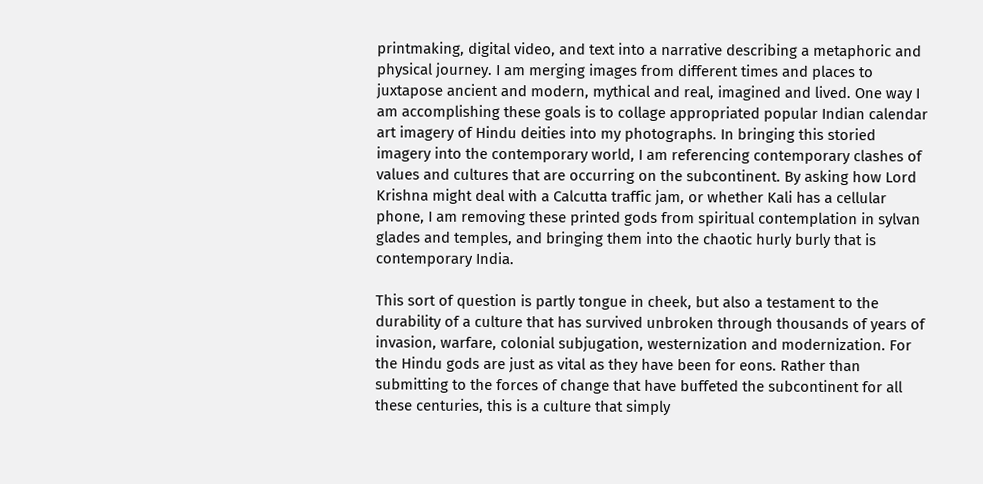printmaking, digital video, and text into a narrative describing a metaphoric and physical journey. I am merging images from different times and places to juxtapose ancient and modern, mythical and real, imagined and lived. One way I am accomplishing these goals is to collage appropriated popular Indian calendar art imagery of Hindu deities into my photographs. In bringing this storied imagery into the contemporary world, I am referencing contemporary clashes of values and cultures that are occurring on the subcontinent. By asking how Lord Krishna might deal with a Calcutta traffic jam, or whether Kali has a cellular phone, I am removing these printed gods from spiritual contemplation in sylvan glades and temples, and bringing them into the chaotic hurly burly that is contemporary India.

This sort of question is partly tongue in cheek, but also a testament to the durability of a culture that has survived unbroken through thousands of years of invasion, warfare, colonial subjugation, westernization and modernization. For the Hindu gods are just as vital as they have been for eons. Rather than submitting to the forces of change that have buffeted the subcontinent for all these centuries, this is a culture that simply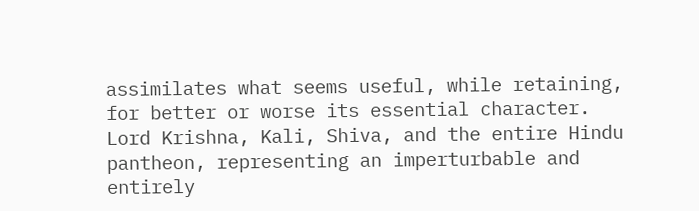assimilates what seems useful, while retaining, for better or worse its essential character. Lord Krishna, Kali, Shiva, and the entire Hindu pantheon, representing an imperturbable and entirely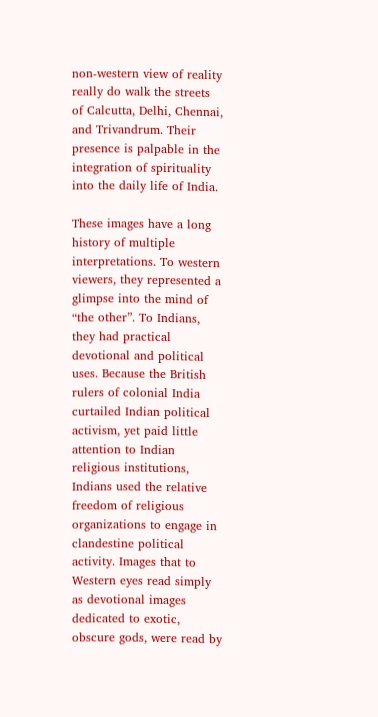non-western view of reality really do walk the streets of Calcutta, Delhi, Chennai, and Trivandrum. Their presence is palpable in the integration of spirituality into the daily life of India.

These images have a long history of multiple interpretations. To western viewers, they represented a glimpse into the mind of “the other”. To Indians, they had practical devotional and political uses. Because the British rulers of colonial India curtailed Indian political activism, yet paid little attention to Indian religious institutions, Indians used the relative freedom of religious organizations to engage in clandestine political activity. Images that to Western eyes read simply as devotional images dedicated to exotic, obscure gods, were read by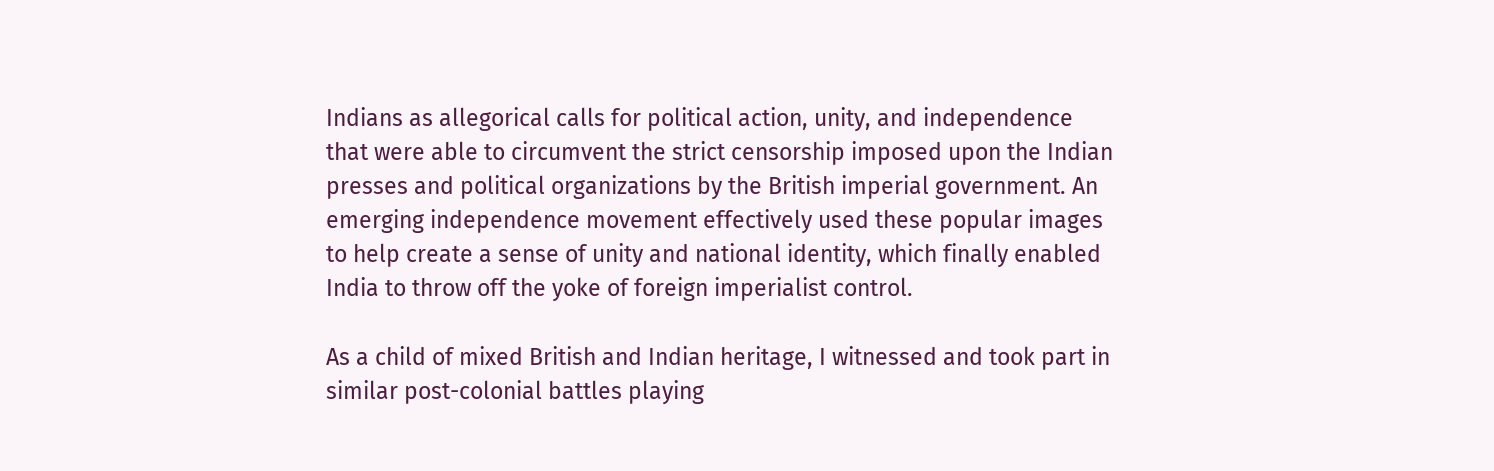Indians as allegorical calls for political action, unity, and independence that were able to circumvent the strict censorship imposed upon the Indian presses and political organizations by the British imperial government. An emerging independence movement effectively used these popular images to help create a sense of unity and national identity, which finally enabled India to throw off the yoke of foreign imperialist control.

As a child of mixed British and Indian heritage, I witnessed and took part in similar post-colonial battles playing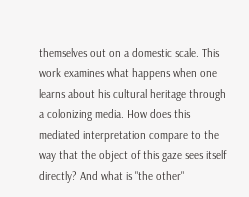themselves out on a domestic scale. This work examines what happens when one learns about his cultural heritage through a colonizing media. How does this mediated interpretation compare to the way that the object of this gaze sees itself directly? And what is "the other"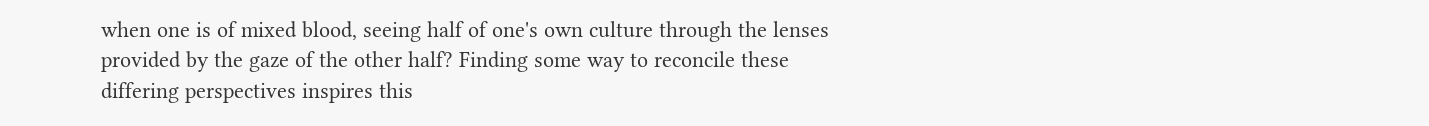when one is of mixed blood, seeing half of one's own culture through the lenses provided by the gaze of the other half? Finding some way to reconcile these differing perspectives inspires this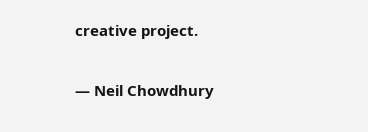creative project.

— Neil Chowdhury